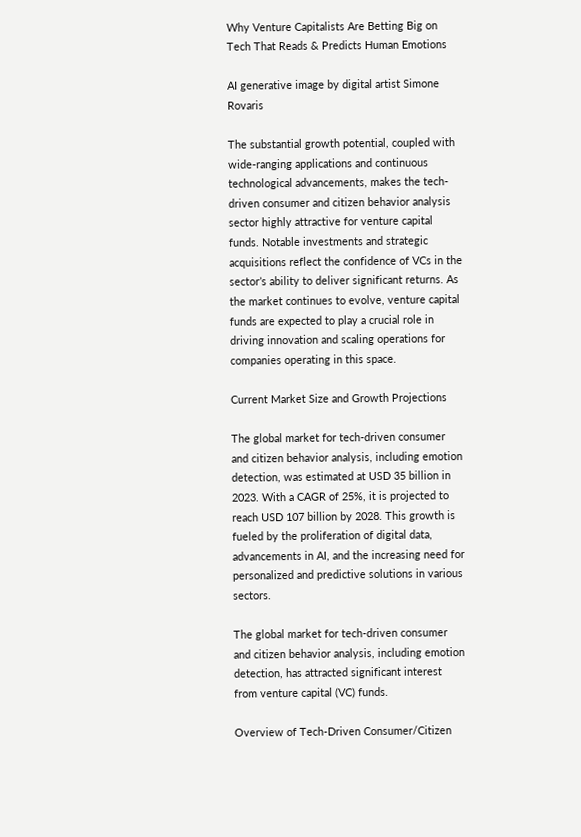Why Venture Capitalists Are Betting Big on Tech That Reads & Predicts Human Emotions

AI generative image by digital artist Simone Rovaris

The substantial growth potential, coupled with wide-ranging applications and continuous technological advancements, makes the tech-driven consumer and citizen behavior analysis sector highly attractive for venture capital funds. Notable investments and strategic acquisitions reflect the confidence of VCs in the sector’s ability to deliver significant returns. As the market continues to evolve, venture capital funds are expected to play a crucial role in driving innovation and scaling operations for companies operating in this space.

Current Market Size and Growth Projections

The global market for tech-driven consumer and citizen behavior analysis, including emotion detection, was estimated at USD 35 billion in 2023. With a CAGR of 25%, it is projected to reach USD 107 billion by 2028. This growth is fueled by the proliferation of digital data, advancements in AI, and the increasing need for personalized and predictive solutions in various sectors.

The global market for tech-driven consumer and citizen behavior analysis, including emotion detection, has attracted significant interest from venture capital (VC) funds.

Overview of Tech-Driven Consumer/Citizen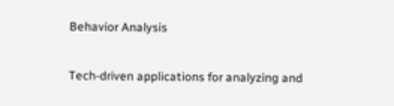Behavior Analysis

Tech-driven applications for analyzing and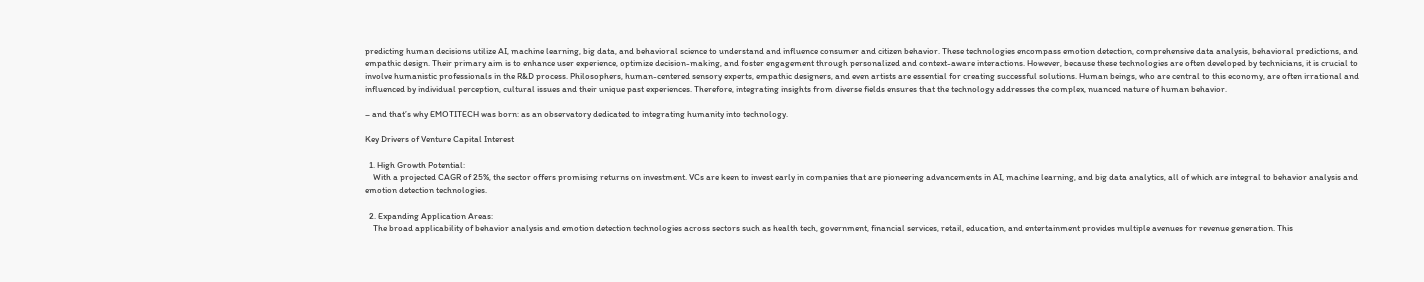predicting human decisions utilize AI, machine learning, big data, and behavioral science to understand and influence consumer and citizen behavior. These technologies encompass emotion detection, comprehensive data analysis, behavioral predictions, and empathic design. Their primary aim is to enhance user experience, optimize decision-making, and foster engagement through personalized and context-aware interactions. However, because these technologies are often developed by technicians, it is crucial to involve humanistic professionals in the R&D process. Philosophers, human-centered sensory experts, empathic designers, and even artists are essential for creating successful solutions. Human beings, who are central to this economy, are often irrational and influenced by individual perception, cultural issues and their unique past experiences. Therefore, integrating insights from diverse fields ensures that the technology addresses the complex, nuanced nature of human behavior.

– and that’s why EMOTITECH was born: as an observatory dedicated to integrating humanity into technology.

Key Drivers of Venture Capital Interest

  1. High Growth Potential:
    With a projected CAGR of 25%, the sector offers promising returns on investment. VCs are keen to invest early in companies that are pioneering advancements in AI, machine learning, and big data analytics, all of which are integral to behavior analysis and emotion detection technologies.

  2. Expanding Application Areas:
    The broad applicability of behavior analysis and emotion detection technologies across sectors such as health tech, government, financial services, retail, education, and entertainment provides multiple avenues for revenue generation. This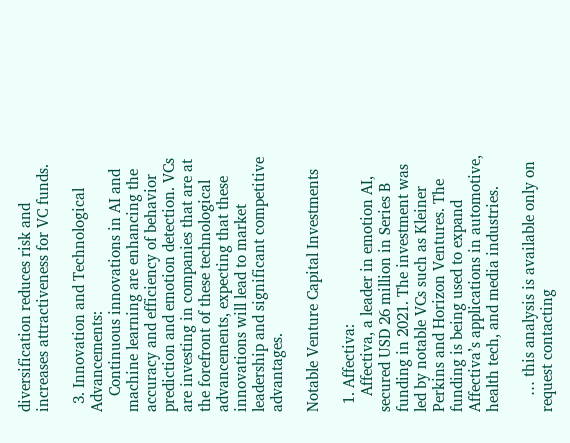diversification reduces risk and increases attractiveness for VC funds.

  3. Innovation and Technological Advancements:
    Continuous innovations in AI and machine learning are enhancing the accuracy and efficiency of behavior prediction and emotion detection. VCs are investing in companies that are at the forefront of these technological advancements, expecting that these innovations will lead to market leadership and significant competitive advantages.

Notable Venture Capital Investments

  1. Affectiva:
    Affectiva, a leader in emotion AI, secured USD 26 million in Series B funding in 2021. The investment was led by notable VCs such as Kleiner Perkins and Horizon Ventures. The funding is being used to expand Affectiva’s applications in automotive, health tech, and media industries.

    … this analysis is available only on request contacting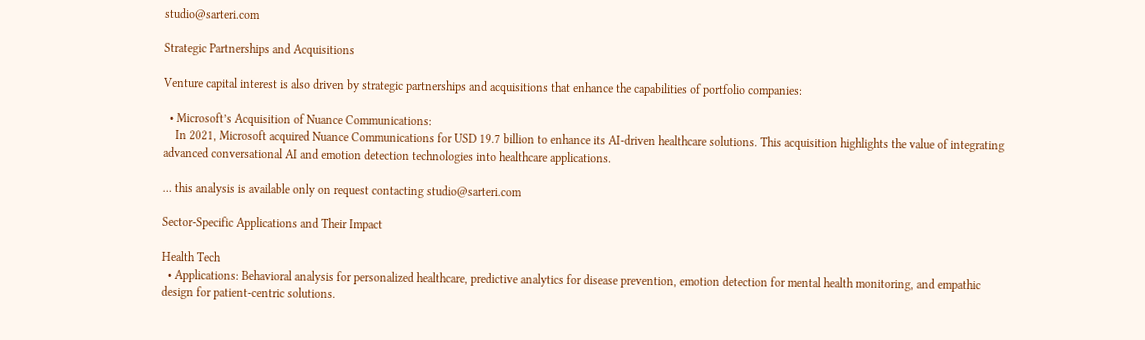studio@sarteri.com

Strategic Partnerships and Acquisitions

Venture capital interest is also driven by strategic partnerships and acquisitions that enhance the capabilities of portfolio companies:

  • Microsoft’s Acquisition of Nuance Communications:
    In 2021, Microsoft acquired Nuance Communications for USD 19.7 billion to enhance its AI-driven healthcare solutions. This acquisition highlights the value of integrating advanced conversational AI and emotion detection technologies into healthcare applications.

… this analysis is available only on request contacting studio@sarteri.com

Sector-Specific Applications and Their Impact

Health Tech
  • Applications: Behavioral analysis for personalized healthcare, predictive analytics for disease prevention, emotion detection for mental health monitoring, and empathic design for patient-centric solutions.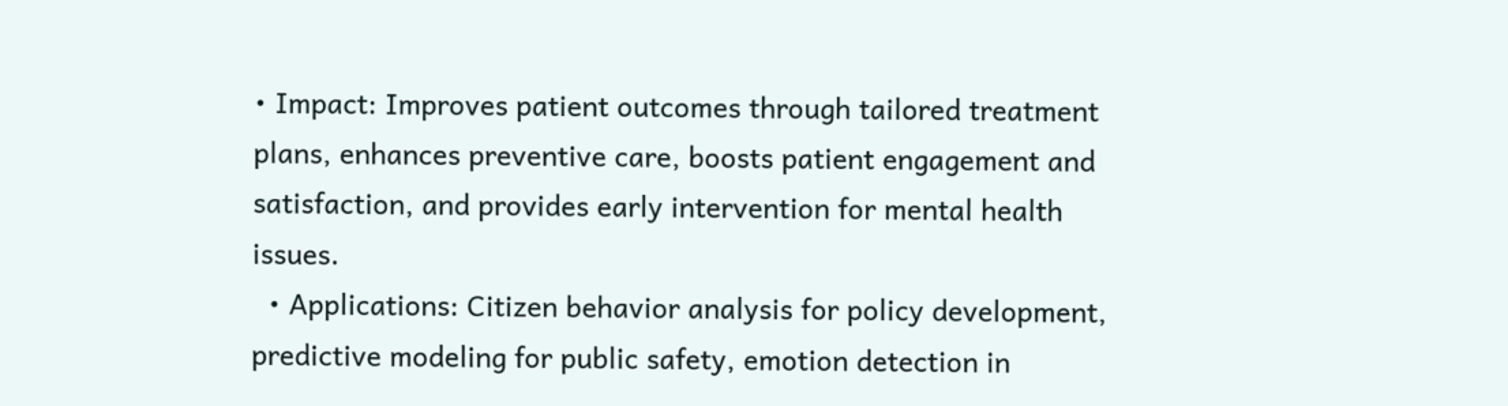• Impact: Improves patient outcomes through tailored treatment plans, enhances preventive care, boosts patient engagement and satisfaction, and provides early intervention for mental health issues.
  • Applications: Citizen behavior analysis for policy development, predictive modeling for public safety, emotion detection in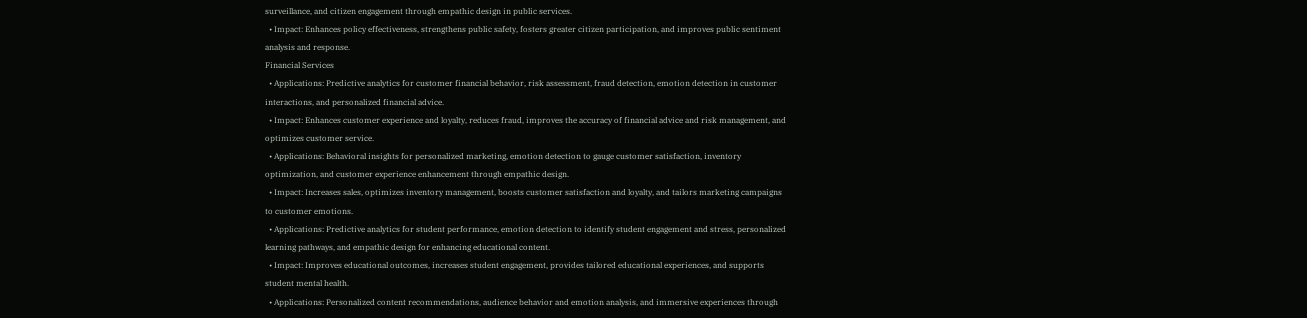surveillance, and citizen engagement through empathic design in public services.
  • Impact: Enhances policy effectiveness, strengthens public safety, fosters greater citizen participation, and improves public sentiment analysis and response.
Financial Services
  • Applications: Predictive analytics for customer financial behavior, risk assessment, fraud detection, emotion detection in customer interactions, and personalized financial advice.
  • Impact: Enhances customer experience and loyalty, reduces fraud, improves the accuracy of financial advice and risk management, and optimizes customer service.
  • Applications: Behavioral insights for personalized marketing, emotion detection to gauge customer satisfaction, inventory optimization, and customer experience enhancement through empathic design.
  • Impact: Increases sales, optimizes inventory management, boosts customer satisfaction and loyalty, and tailors marketing campaigns to customer emotions.
  • Applications: Predictive analytics for student performance, emotion detection to identify student engagement and stress, personalized learning pathways, and empathic design for enhancing educational content.
  • Impact: Improves educational outcomes, increases student engagement, provides tailored educational experiences, and supports student mental health.
  • Applications: Personalized content recommendations, audience behavior and emotion analysis, and immersive experiences through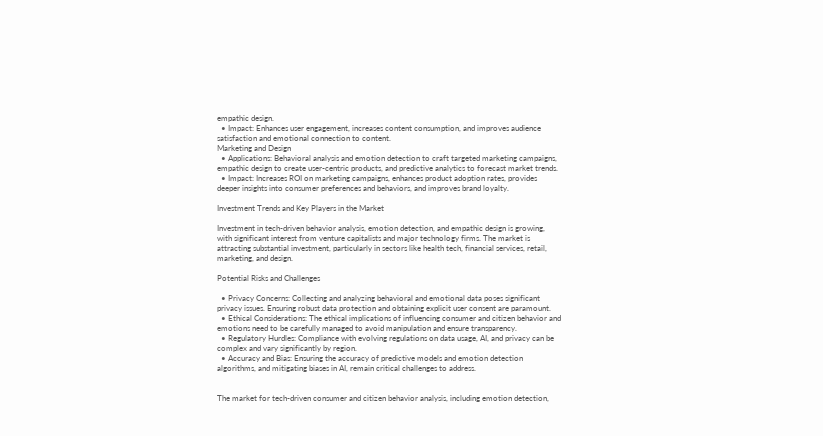empathic design.
  • Impact: Enhances user engagement, increases content consumption, and improves audience satisfaction and emotional connection to content.
Marketing and Design
  • Applications: Behavioral analysis and emotion detection to craft targeted marketing campaigns, empathic design to create user-centric products, and predictive analytics to forecast market trends.
  • Impact: Increases ROI on marketing campaigns, enhances product adoption rates, provides deeper insights into consumer preferences and behaviors, and improves brand loyalty.

Investment Trends and Key Players in the Market

Investment in tech-driven behavior analysis, emotion detection, and empathic design is growing, with significant interest from venture capitalists and major technology firms. The market is attracting substantial investment, particularly in sectors like health tech, financial services, retail, marketing, and design.

Potential Risks and Challenges

  • Privacy Concerns: Collecting and analyzing behavioral and emotional data poses significant privacy issues. Ensuring robust data protection and obtaining explicit user consent are paramount.
  • Ethical Considerations: The ethical implications of influencing consumer and citizen behavior and emotions need to be carefully managed to avoid manipulation and ensure transparency.
  • Regulatory Hurdles: Compliance with evolving regulations on data usage, AI, and privacy can be complex and vary significantly by region.
  • Accuracy and Bias: Ensuring the accuracy of predictive models and emotion detection algorithms, and mitigating biases in AI, remain critical challenges to address.


The market for tech-driven consumer and citizen behavior analysis, including emotion detection,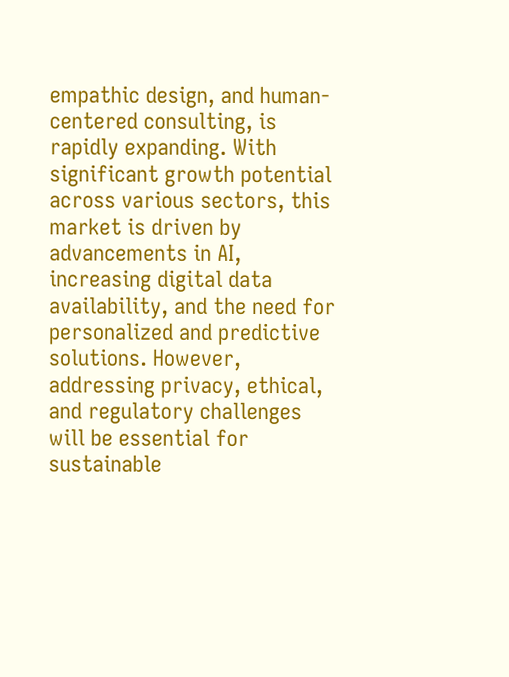empathic design, and human-centered consulting, is rapidly expanding. With significant growth potential across various sectors, this market is driven by advancements in AI, increasing digital data availability, and the need for personalized and predictive solutions. However, addressing privacy, ethical, and regulatory challenges will be essential for sustainable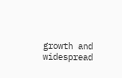growth and widespread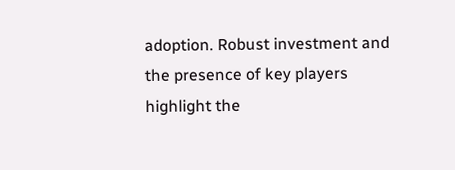adoption. Robust investment and the presence of key players highlight the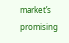market’s promising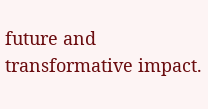future and transformative impact.